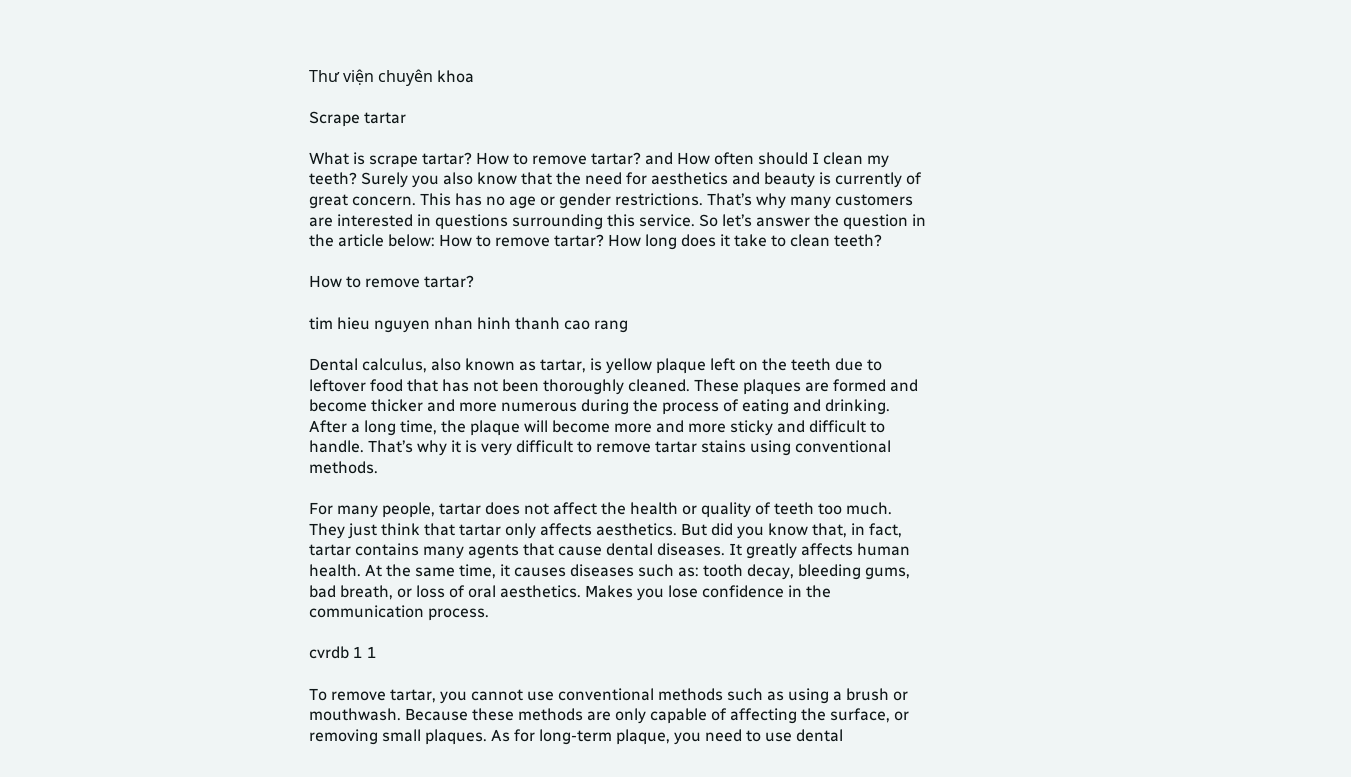Thư viện chuyên khoa

Scrape tartar

What is scrape tartar? How to remove tartar? and How often should I clean my teeth? Surely you also know that the need for aesthetics and beauty is currently of great concern. This has no age or gender restrictions. That’s why many customers are interested in questions surrounding this service. So let’s answer the question in the article below: How to remove tartar? How long does it take to clean teeth?

How to remove tartar?

tim hieu nguyen nhan hinh thanh cao rang

Dental calculus, also known as tartar, is yellow plaque left on the teeth due to leftover food that has not been thoroughly cleaned. These plaques are formed and become thicker and more numerous during the process of eating and drinking. After a long time, the plaque will become more and more sticky and difficult to handle. That’s why it is very difficult to remove tartar stains using conventional methods.

For many people, tartar does not affect the health or quality of teeth too much. They just think that tartar only affects aesthetics. But did you know that, in fact, tartar contains many agents that cause dental diseases. It greatly affects human health. At the same time, it causes diseases such as: tooth decay, bleeding gums, bad breath, or loss of oral aesthetics. Makes you lose confidence in the communication process.

cvrdb 1 1

To remove tartar, you cannot use conventional methods such as using a brush or mouthwash. Because these methods are only capable of affecting the surface, or removing small plaques. As for long-term plaque, you need to use dental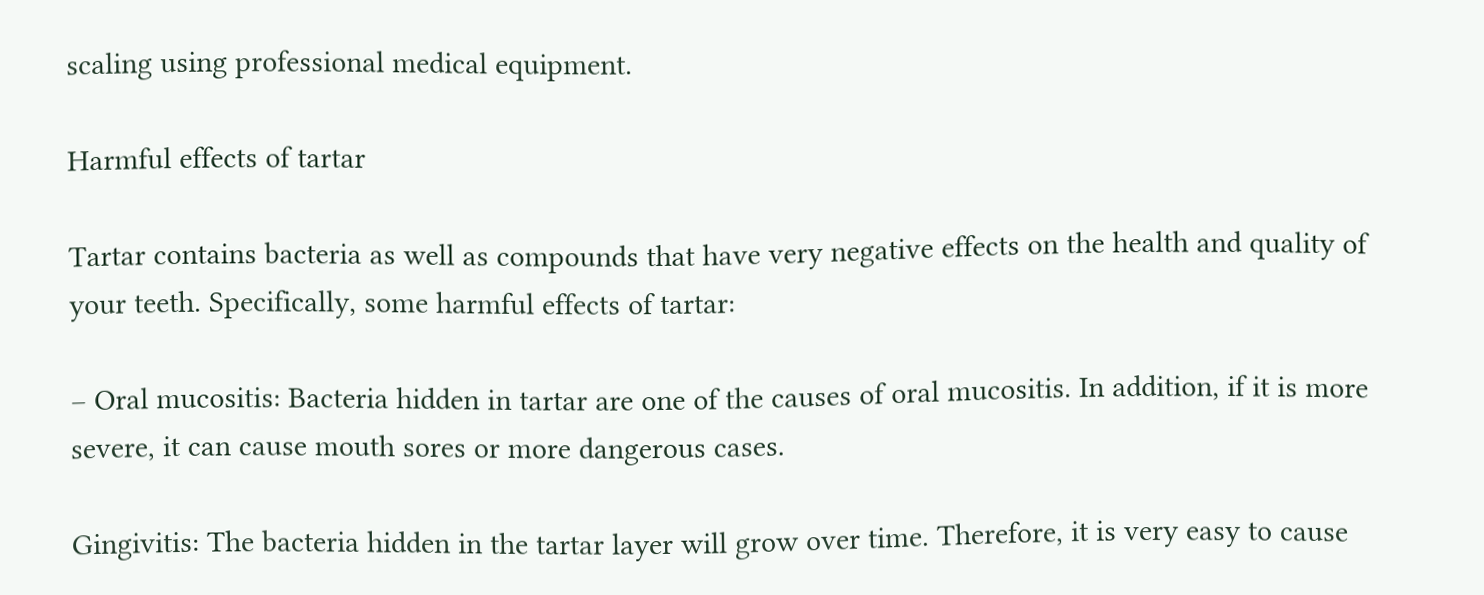scaling using professional medical equipment.

Harmful effects of tartar

Tartar contains bacteria as well as compounds that have very negative effects on the health and quality of your teeth. Specifically, some harmful effects of tartar:

– Oral mucositis: Bacteria hidden in tartar are one of the causes of oral mucositis. In addition, if it is more severe, it can cause mouth sores or more dangerous cases.

Gingivitis: The bacteria hidden in the tartar layer will grow over time. Therefore, it is very easy to cause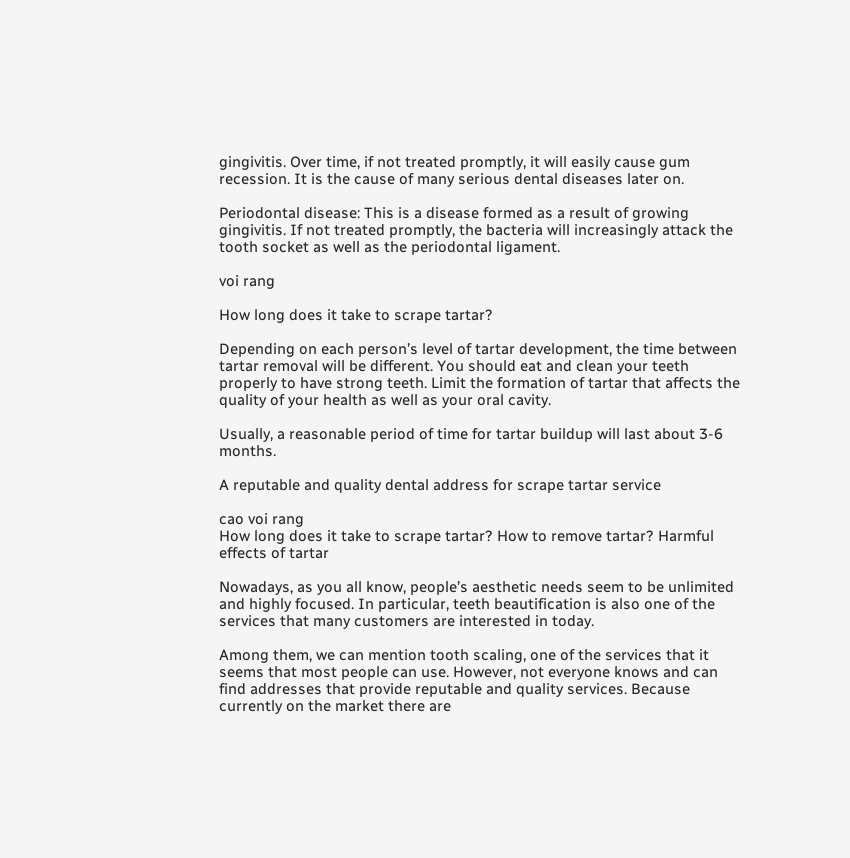gingivitis. Over time, if not treated promptly, it will easily cause gum recession. It is the cause of many serious dental diseases later on.

Periodontal disease: This is a disease formed as a result of growing gingivitis. If not treated promptly, the bacteria will increasingly attack the tooth socket as well as the periodontal ligament.

voi rang

How long does it take to scrape tartar?

Depending on each person’s level of tartar development, the time between tartar removal will be different. You should eat and clean your teeth properly to have strong teeth. Limit the formation of tartar that affects the quality of your health as well as your oral cavity.

Usually, a reasonable period of time for tartar buildup will last about 3-6 months.

A reputable and quality dental address for scrape tartar service

cao voi rang
How long does it take to scrape tartar? How to remove tartar? Harmful effects of tartar

Nowadays, as you all know, people’s aesthetic needs seem to be unlimited and highly focused. In particular, teeth beautification is also one of the services that many customers are interested in today.

Among them, we can mention tooth scaling, one of the services that it seems that most people can use. However, not everyone knows and can find addresses that provide reputable and quality services. Because currently on the market there are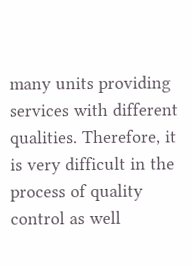many units providing services with different qualities. Therefore, it is very difficult in the process of quality control as well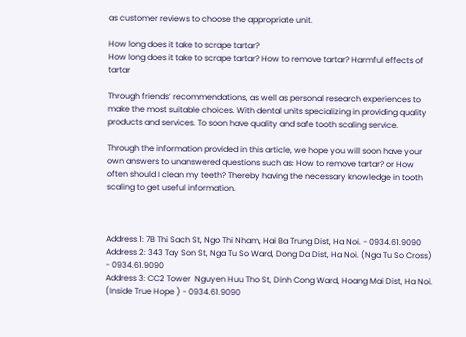as customer reviews to choose the appropriate unit.

How long does it take to scrape tartar?
How long does it take to scrape tartar? How to remove tartar? Harmful effects of tartar

Through friends’ recommendations, as well as personal research experiences to make the most suitable choices. With dental units specializing in providing quality products and services. To soon have quality and safe tooth scaling service.

Through the information provided in this article, we hope you will soon have your own answers to unanswered questions such as: How to remove tartar? or How often should I clean my teeth? Thereby having the necessary knowledge in tooth scaling to get useful information.



Address 1: 7B Thi Sach St, Ngo Thi Nham, Hai Ba Trung Dist, Ha Noi. - 0934.61.9090
Address 2: 343 Tay Son St, Nga Tu So Ward, Dong Da Dist, Ha Noi. (Nga Tu So Cross) - 0934.61.9090
Address 3: CC2 Tower  Nguyen Huu Tho St, Dinh Cong Ward, Hoang Mai Dist, Ha Noi. (Inside True Hope ) - 0934.61.9090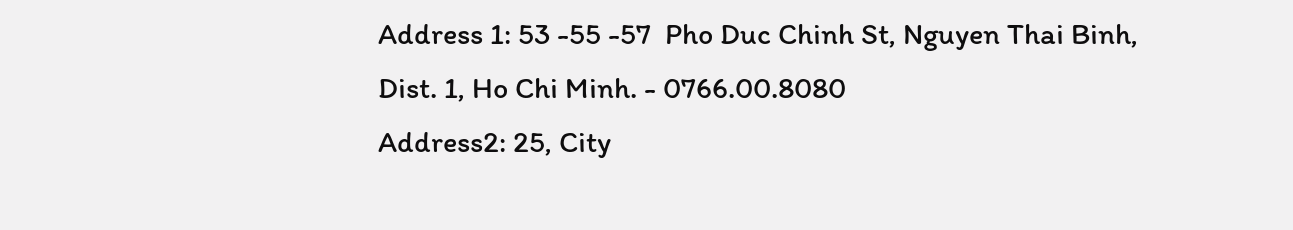Address 1: 53 -55 -57  Pho Duc Chinh St, Nguyen Thai Binh, Dist. 1, Ho Chi Minh. - 0766.00.8080
Address2: 25, City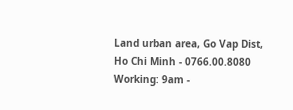Land urban area, Go Vap Dist, Ho Chi Minh - 0766.00.8080
Working: 9am -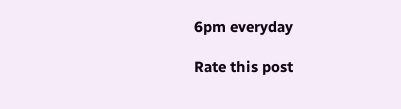6pm everyday

Rate this post